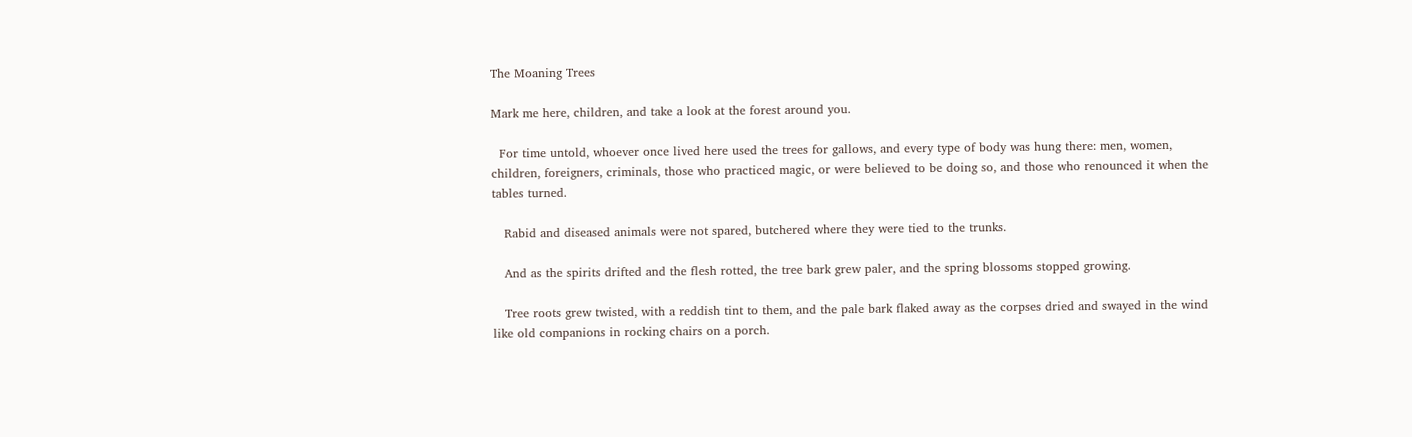The Moaning Trees

Mark me here, children, and take a look at the forest around you.

  For time untold, whoever once lived here used the trees for gallows, and every type of body was hung there: men, women, children, foreigners, criminals, those who practiced magic, or were believed to be doing so, and those who renounced it when the tables turned.

   Rabid and diseased animals were not spared, butchered where they were tied to the trunks.

   And as the spirits drifted and the flesh rotted, the tree bark grew paler, and the spring blossoms stopped growing.

   Tree roots grew twisted, with a reddish tint to them, and the pale bark flaked away as the corpses dried and swayed in the wind like old companions in rocking chairs on a porch.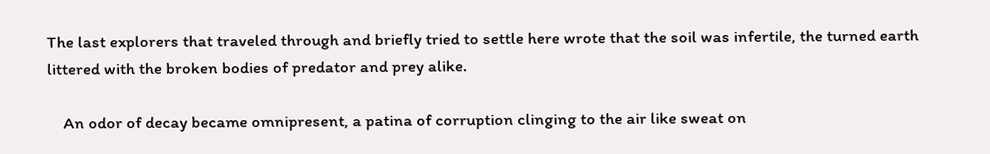The last explorers that traveled through and briefly tried to settle here wrote that the soil was infertile, the turned earth littered with the broken bodies of predator and prey alike.

    An odor of decay became omnipresent, a patina of corruption clinging to the air like sweat on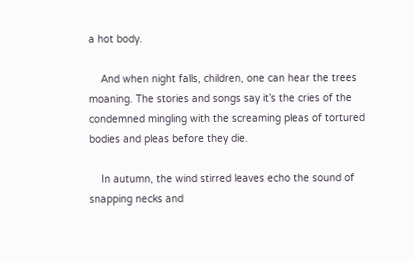a hot body.

    And when night falls, children, one can hear the trees moaning. The stories and songs say it’s the cries of the condemned mingling with the screaming pleas of tortured bodies and pleas before they die.

    In autumn, the wind stirred leaves echo the sound of snapping necks and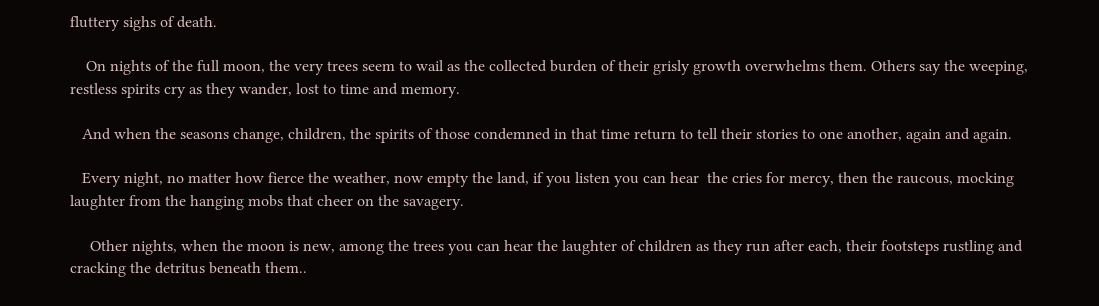fluttery sighs of death.

    On nights of the full moon, the very trees seem to wail as the collected burden of their grisly growth overwhelms them. Others say the weeping, restless spirits cry as they wander, lost to time and memory.

   And when the seasons change, children, the spirits of those condemned in that time return to tell their stories to one another, again and again.

   Every night, no matter how fierce the weather, now empty the land, if you listen you can hear  the cries for mercy, then the raucous, mocking laughter from the hanging mobs that cheer on the savagery.

     Other nights, when the moon is new, among the trees you can hear the laughter of children as they run after each, their footsteps rustling and cracking the detritus beneath them..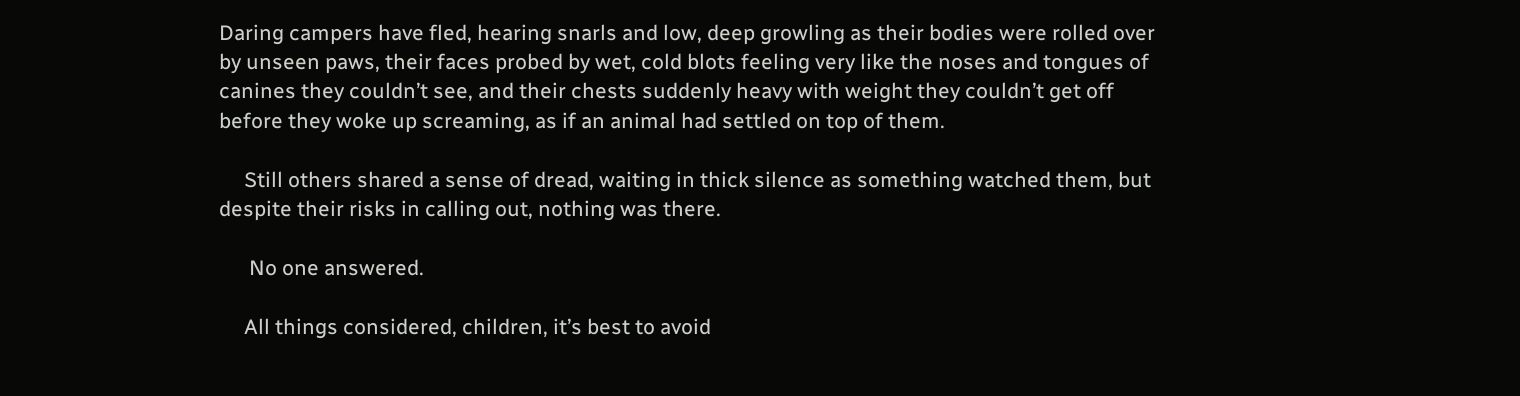Daring campers have fled, hearing snarls and low, deep growling as their bodies were rolled over by unseen paws, their faces probed by wet, cold blots feeling very like the noses and tongues of canines they couldn’t see, and their chests suddenly heavy with weight they couldn’t get off before they woke up screaming, as if an animal had settled on top of them.

     Still others shared a sense of dread, waiting in thick silence as something watched them, but despite their risks in calling out, nothing was there.

      No one answered.

     All things considered, children, it’s best to avoid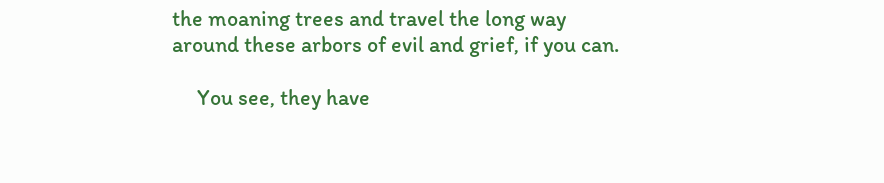the moaning trees and travel the long way around these arbors of evil and grief, if you can.

     You see, they have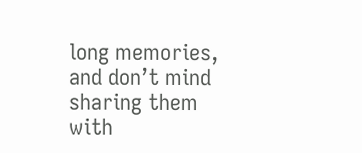long memories, and don’t mind sharing them with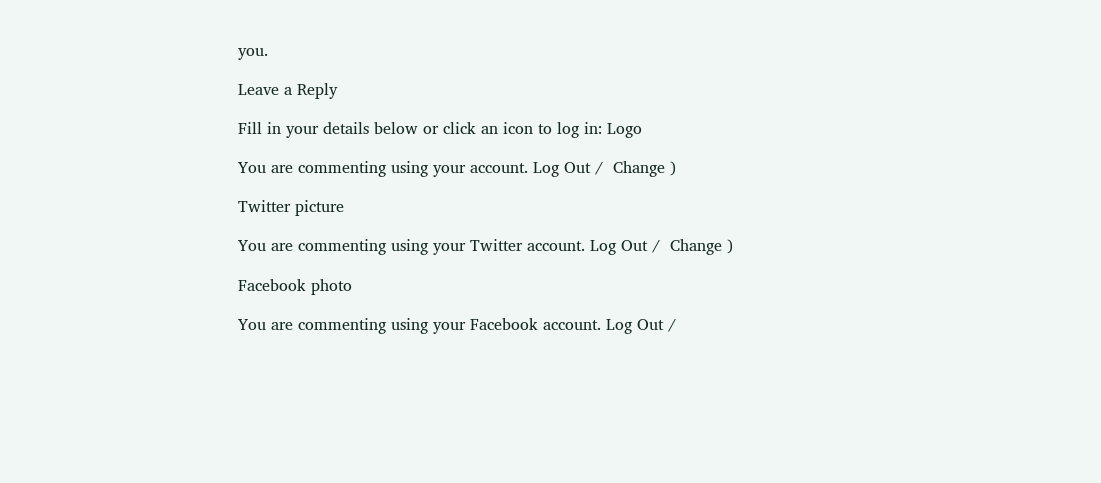you.

Leave a Reply

Fill in your details below or click an icon to log in: Logo

You are commenting using your account. Log Out /  Change )

Twitter picture

You are commenting using your Twitter account. Log Out /  Change )

Facebook photo

You are commenting using your Facebook account. Log Out /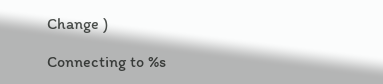Change )

Connecting to %s